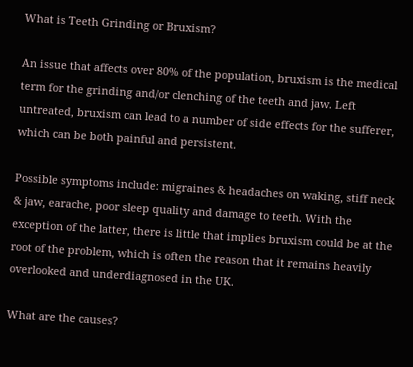What is Teeth Grinding or Bruxism?

An issue that affects over 80% of the population, bruxism is the medical term for the grinding and/or clenching of the teeth and jaw. Left untreated, bruxism can lead to a number of side effects for the sufferer, which can be both painful and persistent.

Possible symptoms include: migraines & headaches on waking, stiff neck & jaw, earache, poor sleep quality and damage to teeth. With the exception of the latter, there is little that implies bruxism could be at the root of the problem, which is often the reason that it remains heavily overlooked and underdiagnosed in the UK.

What are the causes?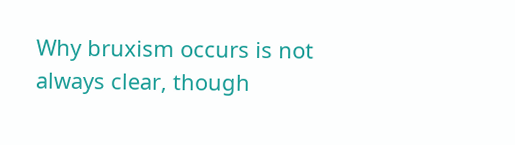Why bruxism occurs is not always clear, though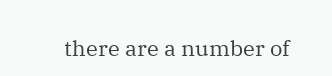there are a number of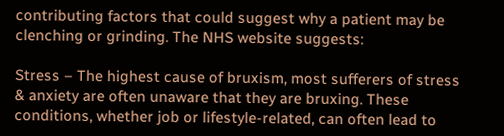contributing factors that could suggest why a patient may be clenching or grinding. The NHS website suggests:

Stress – The highest cause of bruxism, most sufferers of stress & anxiety are often unaware that they are bruxing. These
conditions, whether job or lifestyle-related, can often lead to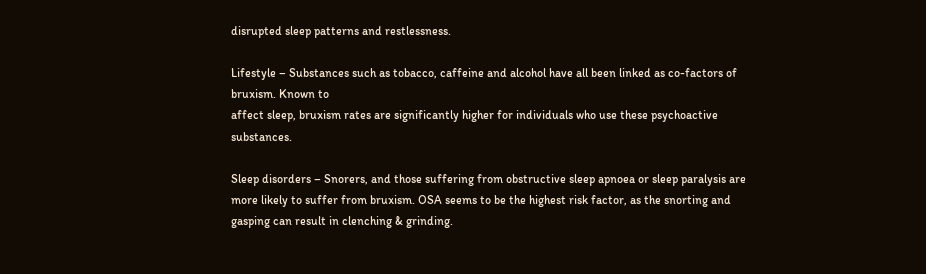disrupted sleep patterns and restlessness.

Lifestyle – Substances such as tobacco, caffeine and alcohol have all been linked as co-factors of bruxism. Known to
affect sleep, bruxism rates are significantly higher for individuals who use these psychoactive substances.

Sleep disorders – Snorers, and those suffering from obstructive sleep apnoea or sleep paralysis are more likely to suffer from bruxism. OSA seems to be the highest risk factor, as the snorting and gasping can result in clenching & grinding.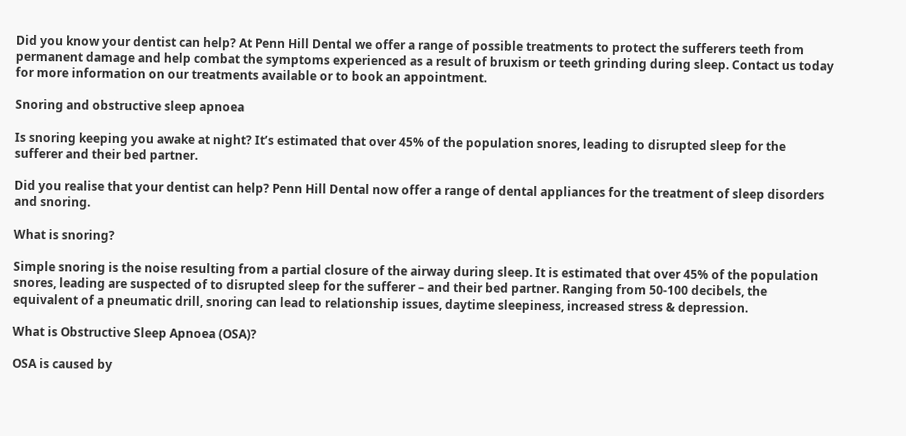Did you know your dentist can help? At Penn Hill Dental we offer a range of possible treatments to protect the sufferers teeth from permanent damage and help combat the symptoms experienced as a result of bruxism or teeth grinding during sleep. Contact us today for more information on our treatments available or to book an appointment.

Snoring and obstructive sleep apnoea

Is snoring keeping you awake at night? It’s estimated that over 45% of the population snores, leading to disrupted sleep for the sufferer and their bed partner.

Did you realise that your dentist can help? Penn Hill Dental now offer a range of dental appliances for the treatment of sleep disorders and snoring.

What is snoring?

Simple snoring is the noise resulting from a partial closure of the airway during sleep. It is estimated that over 45% of the population snores, leading are suspected of to disrupted sleep for the sufferer – and their bed partner. Ranging from 50-100 decibels, the equivalent of a pneumatic drill, snoring can lead to relationship issues, daytime sleepiness, increased stress & depression.

What is Obstructive Sleep Apnoea (OSA)?

OSA is caused by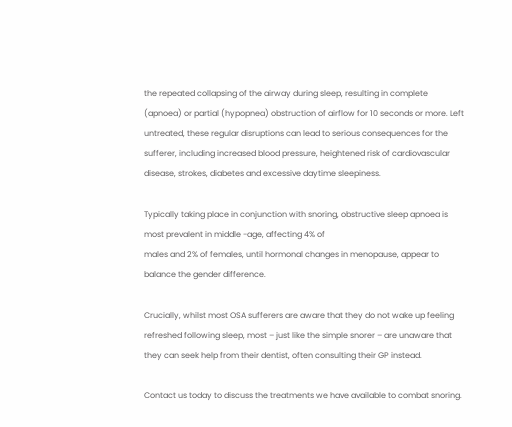the repeated collapsing of the airway during sleep, resulting in complete (apnoea) or partial (hypopnea) obstruction of airflow for 10 seconds or more. Left untreated, these regular disruptions can lead to serious consequences for the sufferer, including increased blood pressure, heightened risk of cardiovascular disease, strokes, diabetes and excessive daytime sleepiness.

Typically taking place in conjunction with snoring, obstructive sleep apnoea is most prevalent in middle -age, affecting 4% of
males and 2% of females, until hormonal changes in menopause, appear to balance the gender difference.

Crucially, whilst most OSA sufferers are aware that they do not wake up feeling refreshed following sleep, most – just like the simple snorer – are unaware that they can seek help from their dentist, often consulting their GP instead.

Contact us today to discuss the treatments we have available to combat snoring.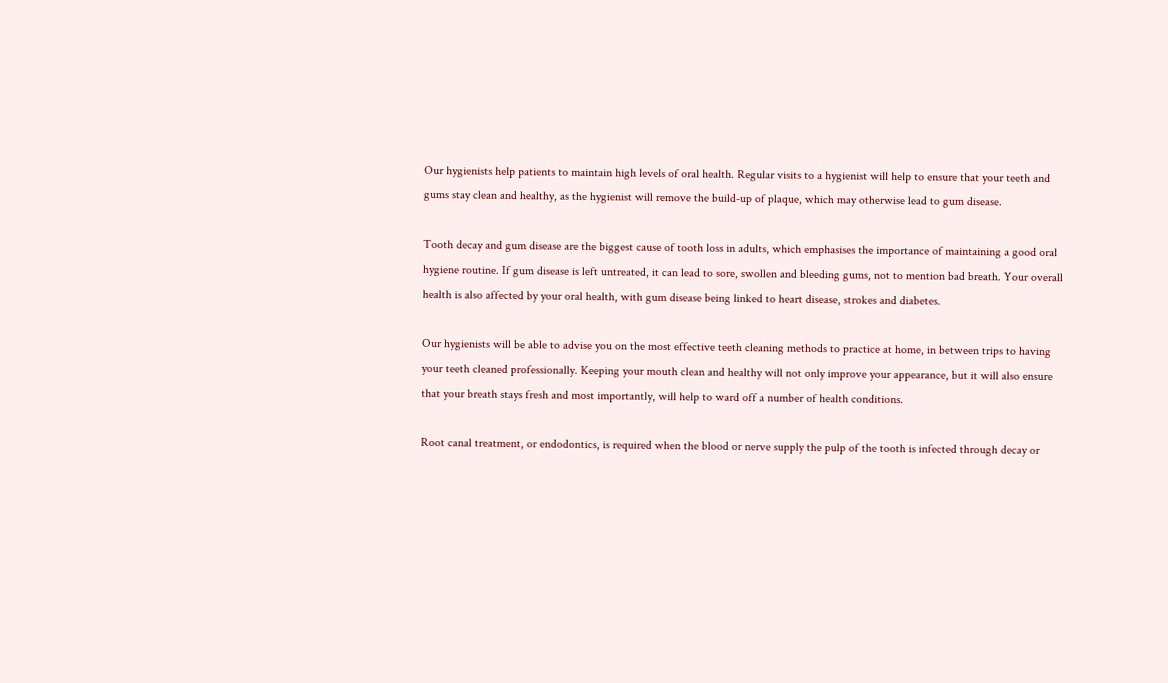Our hygienists help patients to maintain high levels of oral health. Regular visits to a hygienist will help to ensure that your teeth and gums stay clean and healthy, as the hygienist will remove the build-up of plaque, which may otherwise lead to gum disease.

Tooth decay and gum disease are the biggest cause of tooth loss in adults, which emphasises the importance of maintaining a good oral hygiene routine. If gum disease is left untreated, it can lead to sore, swollen and bleeding gums, not to mention bad breath. Your overall health is also affected by your oral health, with gum disease being linked to heart disease, strokes and diabetes.

Our hygienists will be able to advise you on the most effective teeth cleaning methods to practice at home, in between trips to having your teeth cleaned professionally. Keeping your mouth clean and healthy will not only improve your appearance, but it will also ensure that your breath stays fresh and most importantly, will help to ward off a number of health conditions.

Root canal treatment, or endodontics, is required when the blood or nerve supply the pulp of the tooth is infected through decay or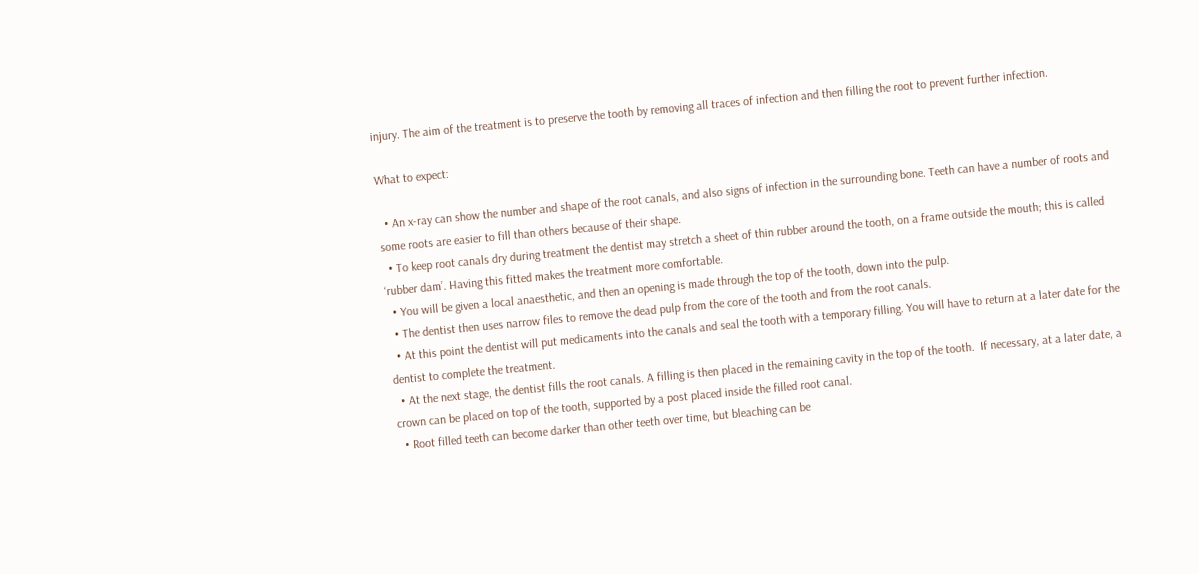injury. The aim of the treatment is to preserve the tooth by removing all traces of infection and then filling the root to prevent further infection.

What to expect:

  • An x-ray can show the number and shape of the root canals, and also signs of infection in the surrounding bone. Teeth can have a number of roots and some roots are easier to fill than others because of their shape.
  • To keep root canals dry during treatment the dentist may stretch a sheet of thin rubber around the tooth, on a frame outside the mouth; this is called ‘rubber dam’. Having this fitted makes the treatment more comfortable.
  • You will be given a local anaesthetic, and then an opening is made through the top of the tooth, down into the pulp.
  • The dentist then uses narrow files to remove the dead pulp from the core of the tooth and from the root canals.
  • At this point the dentist will put medicaments into the canals and seal the tooth with a temporary filling. You will have to return at a later date for the dentist to complete the treatment.
  • At the next stage, the dentist fills the root canals. A filling is then placed in the remaining cavity in the top of the tooth.  If necessary, at a later date, a crown can be placed on top of the tooth, supported by a post placed inside the filled root canal.
  • Root filled teeth can become darker than other teeth over time, but bleaching can be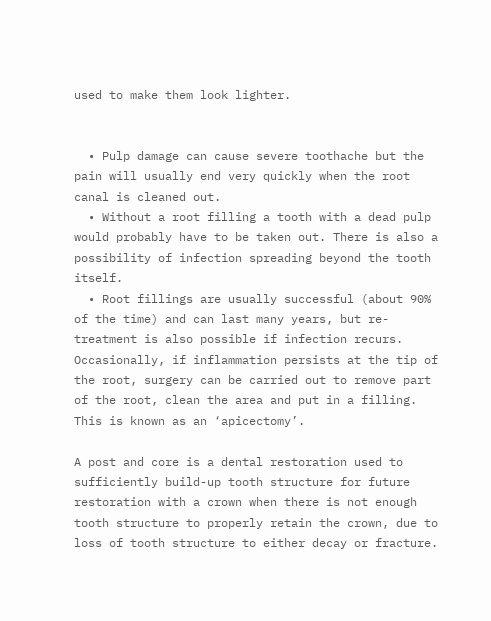used to make them look lighter.


  • Pulp damage can cause severe toothache but the pain will usually end very quickly when the root canal is cleaned out.
  • Without a root filling a tooth with a dead pulp would probably have to be taken out. There is also a possibility of infection spreading beyond the tooth itself.
  • Root fillings are usually successful (about 90% of the time) and can last many years, but re-treatment is also possible if infection recurs. Occasionally, if inflammation persists at the tip of the root, surgery can be carried out to remove part of the root, clean the area and put in a filling. This is known as an ‘apicectomy’.

A post and core is a dental restoration used to sufficiently build-up tooth structure for future restoration with a crown when there is not enough tooth structure to properly retain the crown, due to loss of tooth structure to either decay or fracture.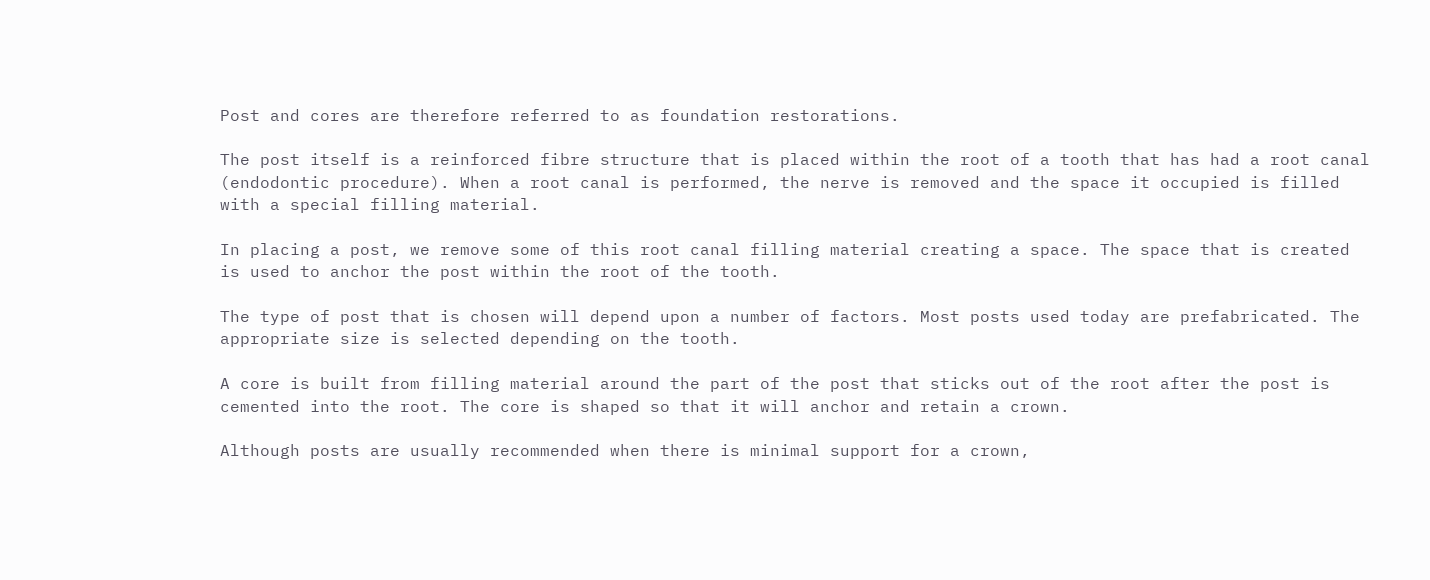Post and cores are therefore referred to as foundation restorations.

The post itself is a reinforced fibre structure that is placed within the root of a tooth that has had a root canal (endodontic procedure). When a root canal is performed, the nerve is removed and the space it occupied is filled with a special filling material.

In placing a post, we remove some of this root canal filling material creating a space. The space that is created is used to anchor the post within the root of the tooth.

The type of post that is chosen will depend upon a number of factors. Most posts used today are prefabricated. The appropriate size is selected depending on the tooth.

A core is built from filling material around the part of the post that sticks out of the root after the post is cemented into the root. The core is shaped so that it will anchor and retain a crown.

Although posts are usually recommended when there is minimal support for a crown,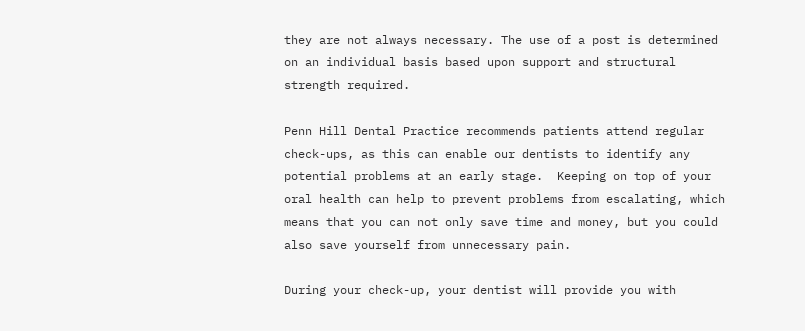they are not always necessary. The use of a post is determined on an individual basis based upon support and structural strength required.

Penn Hill Dental Practice recommends patients attend regular check-ups, as this can enable our dentists to identify any potential problems at an early stage.  Keeping on top of your oral health can help to prevent problems from escalating, which means that you can not only save time and money, but you could also save yourself from unnecessary pain.

During your check-up, your dentist will provide you with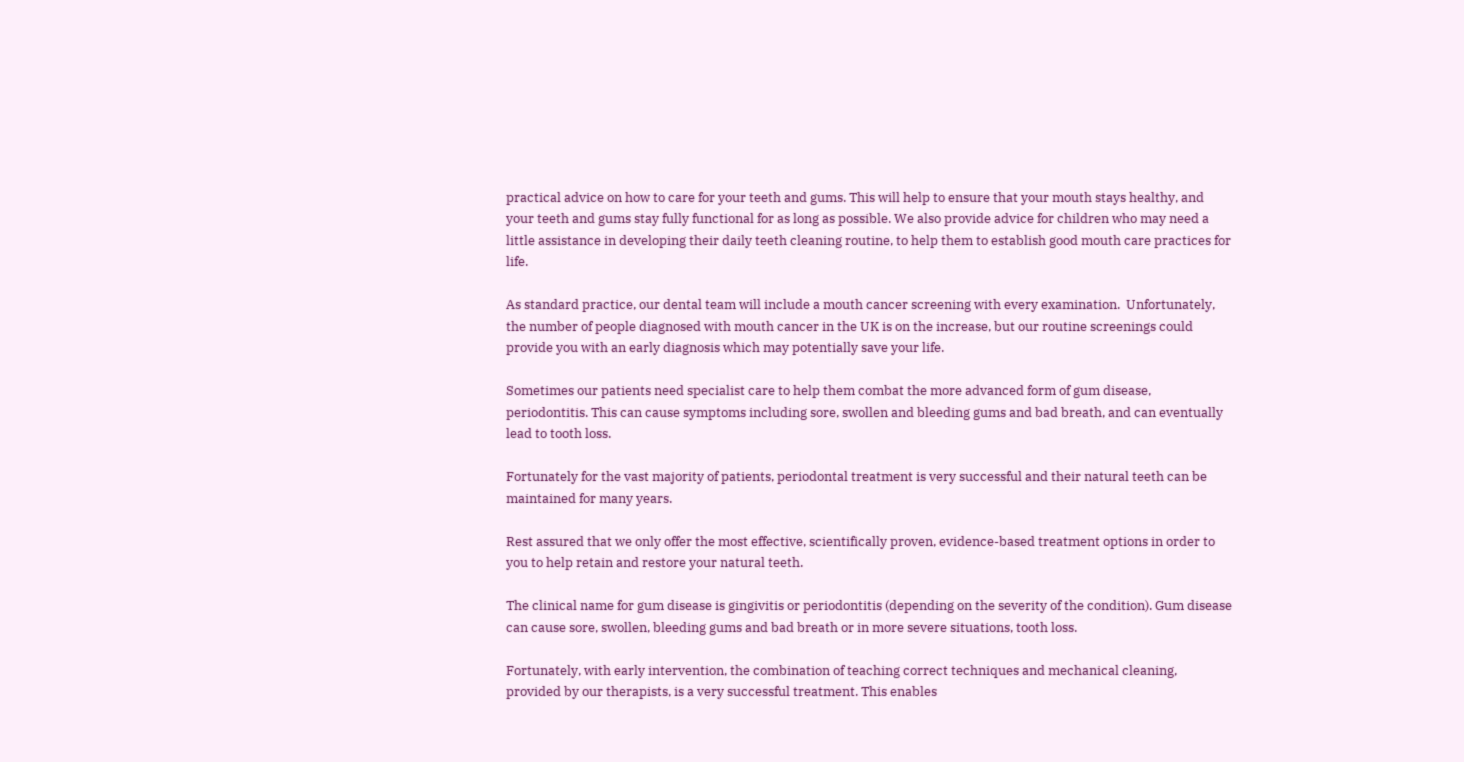practical advice on how to care for your teeth and gums. This will help to ensure that your mouth stays healthy, and your teeth and gums stay fully functional for as long as possible. We also provide advice for children who may need a little assistance in developing their daily teeth cleaning routine, to help them to establish good mouth care practices for life.

As standard practice, our dental team will include a mouth cancer screening with every examination.  Unfortunately, the number of people diagnosed with mouth cancer in the UK is on the increase, but our routine screenings could provide you with an early diagnosis which may potentially save your life.

Sometimes our patients need specialist care to help them combat the more advanced form of gum disease, periodontitis. This can cause symptoms including sore, swollen and bleeding gums and bad breath, and can eventually lead to tooth loss.

Fortunately for the vast majority of patients, periodontal treatment is very successful and their natural teeth can be maintained for many years.

Rest assured that we only offer the most effective, scientifically proven, evidence-based treatment options in order to you to help retain and restore your natural teeth.

The clinical name for gum disease is gingivitis or periodontitis (depending on the severity of the condition). Gum disease can cause sore, swollen, bleeding gums and bad breath or in more severe situations, tooth loss.

Fortunately, with early intervention, the combination of teaching correct techniques and mechanical cleaning, provided by our therapists, is a very successful treatment. This enables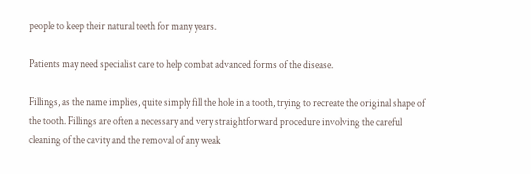people to keep their natural teeth for many years.

Patients may need specialist care to help combat advanced forms of the disease.

Fillings, as the name implies, quite simply fill the hole in a tooth, trying to recreate the original shape of the tooth. Fillings are often a necessary and very straightforward procedure involving the careful cleaning of the cavity and the removal of any weak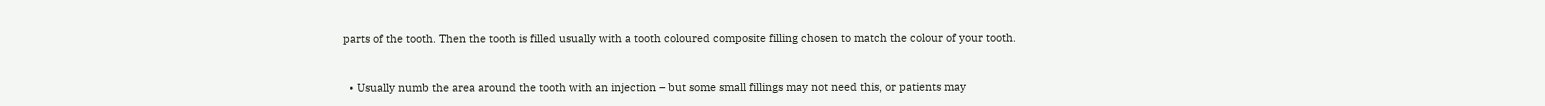parts of the tooth. Then the tooth is filled usually with a tooth coloured composite filling chosen to match the colour of your tooth.


  • Usually numb the area around the tooth with an injection – but some small fillings may not need this, or patients may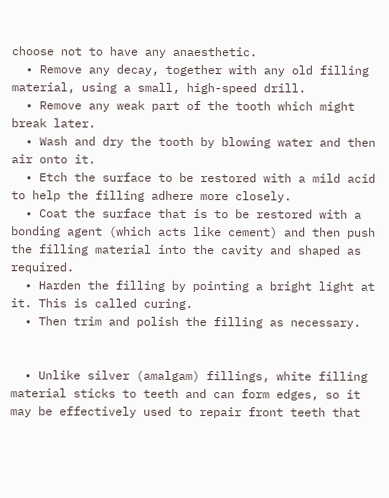choose not to have any anaesthetic.
  • Remove any decay, together with any old filling material, using a small, high-speed drill.
  • Remove any weak part of the tooth which might break later.
  • Wash and dry the tooth by blowing water and then air onto it.
  • Etch the surface to be restored with a mild acid to help the filling adhere more closely.
  • Coat the surface that is to be restored with a bonding agent (which acts like cement) and then push the filling material into the cavity and shaped as required.
  • Harden the filling by pointing a bright light at it. This is called curing.
  • Then trim and polish the filling as necessary.


  • Unlike silver (amalgam) fillings, white filling material sticks to teeth and can form edges, so it may be effectively used to repair front teeth that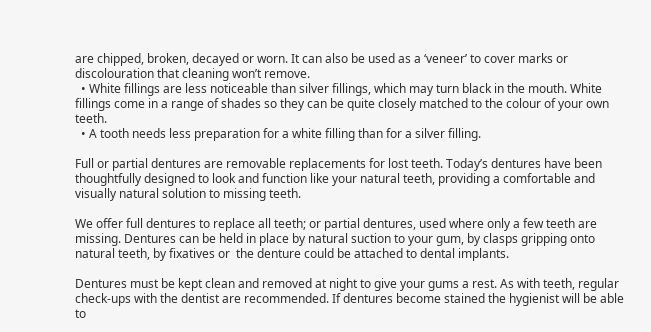are chipped, broken, decayed or worn. It can also be used as a ‘veneer’ to cover marks or discolouration that cleaning won’t remove.
  • White fillings are less noticeable than silver fillings, which may turn black in the mouth. White fillings come in a range of shades so they can be quite closely matched to the colour of your own teeth.
  • A tooth needs less preparation for a white filling than for a silver filling.

Full or partial dentures are removable replacements for lost teeth. Today’s dentures have been thoughtfully designed to look and function like your natural teeth, providing a comfortable and visually natural solution to missing teeth.

We offer full dentures to replace all teeth; or partial dentures, used where only a few teeth are missing. Dentures can be held in place by natural suction to your gum, by clasps gripping onto natural teeth, by fixatives or  the denture could be attached to dental implants.

Dentures must be kept clean and removed at night to give your gums a rest. As with teeth, regular check-ups with the dentist are recommended. If dentures become stained the hygienist will be able to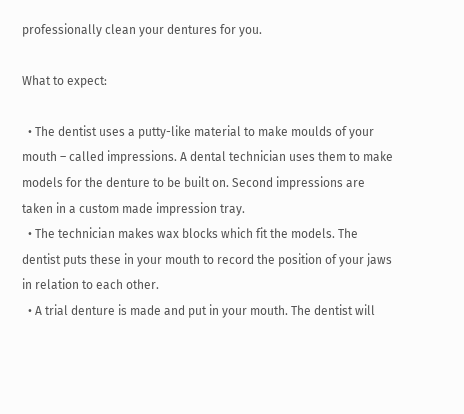professionally clean your dentures for you.

What to expect:

  • The dentist uses a putty-like material to make moulds of your mouth – called impressions. A dental technician uses them to make models for the denture to be built on. Second impressions are taken in a custom made impression tray.
  • The technician makes wax blocks which fit the models. The dentist puts these in your mouth to record the position of your jaws in relation to each other.
  • A trial denture is made and put in your mouth. The dentist will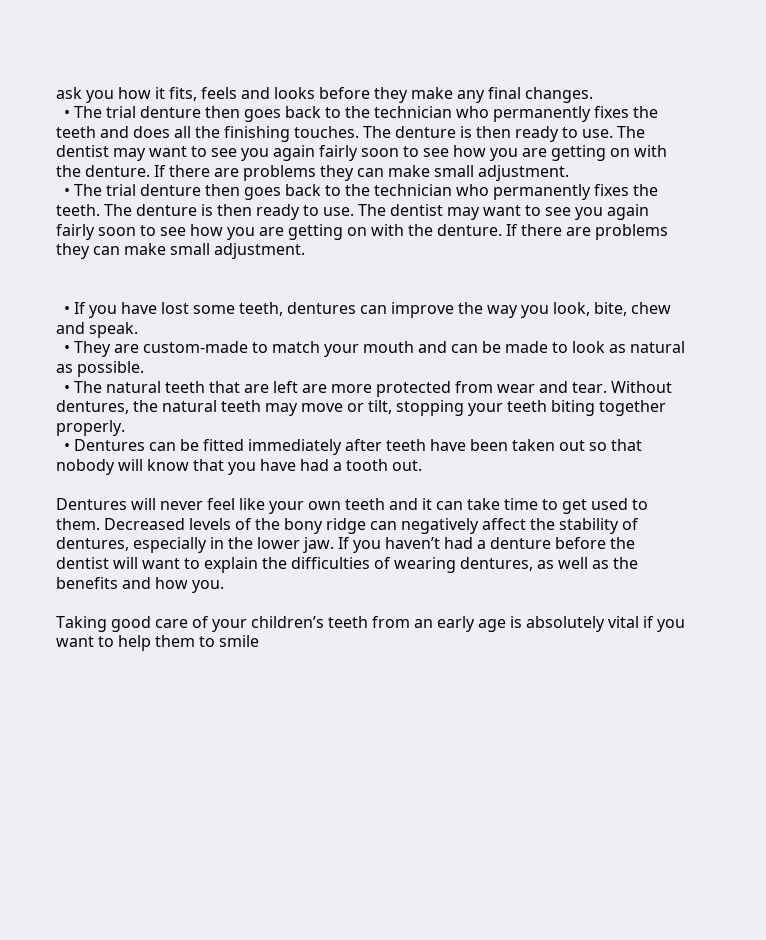ask you how it fits, feels and looks before they make any final changes.
  • The trial denture then goes back to the technician who permanently fixes the teeth and does all the finishing touches. The denture is then ready to use. The dentist may want to see you again fairly soon to see how you are getting on with the denture. If there are problems they can make small adjustment.
  • The trial denture then goes back to the technician who permanently fixes the teeth. The denture is then ready to use. The dentist may want to see you again fairly soon to see how you are getting on with the denture. If there are problems they can make small adjustment.


  • If you have lost some teeth, dentures can improve the way you look, bite, chew and speak.
  • They are custom-made to match your mouth and can be made to look as natural as possible.
  • The natural teeth that are left are more protected from wear and tear. Without dentures, the natural teeth may move or tilt, stopping your teeth biting together properly.
  • Dentures can be fitted immediately after teeth have been taken out so that nobody will know that you have had a tooth out.

Dentures will never feel like your own teeth and it can take time to get used to them. Decreased levels of the bony ridge can negatively affect the stability of dentures, especially in the lower jaw. If you haven’t had a denture before the dentist will want to explain the difficulties of wearing dentures, as well as the benefits and how you.

Taking good care of your children’s teeth from an early age is absolutely vital if you want to help them to smile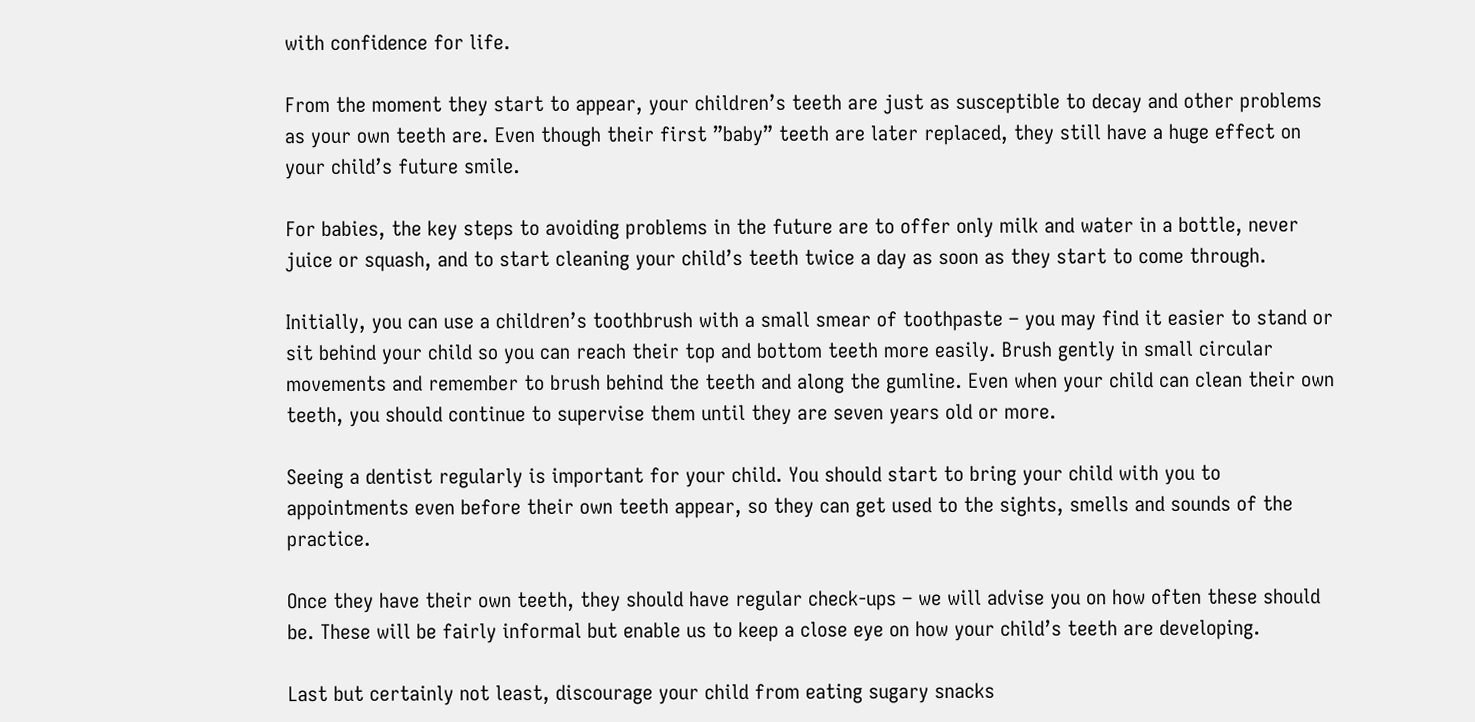with confidence for life.

From the moment they start to appear, your children’s teeth are just as susceptible to decay and other problems as your own teeth are. Even though their first ”baby” teeth are later replaced, they still have a huge effect on your child’s future smile.

For babies, the key steps to avoiding problems in the future are to offer only milk and water in a bottle, never juice or squash, and to start cleaning your child’s teeth twice a day as soon as they start to come through.

Initially, you can use a children’s toothbrush with a small smear of toothpaste – you may find it easier to stand or sit behind your child so you can reach their top and bottom teeth more easily. Brush gently in small circular movements and remember to brush behind the teeth and along the gumline. Even when your child can clean their own teeth, you should continue to supervise them until they are seven years old or more.

Seeing a dentist regularly is important for your child. You should start to bring your child with you to appointments even before their own teeth appear, so they can get used to the sights, smells and sounds of the practice.

Once they have their own teeth, they should have regular check-ups – we will advise you on how often these should be. These will be fairly informal but enable us to keep a close eye on how your child’s teeth are developing.

Last but certainly not least, discourage your child from eating sugary snacks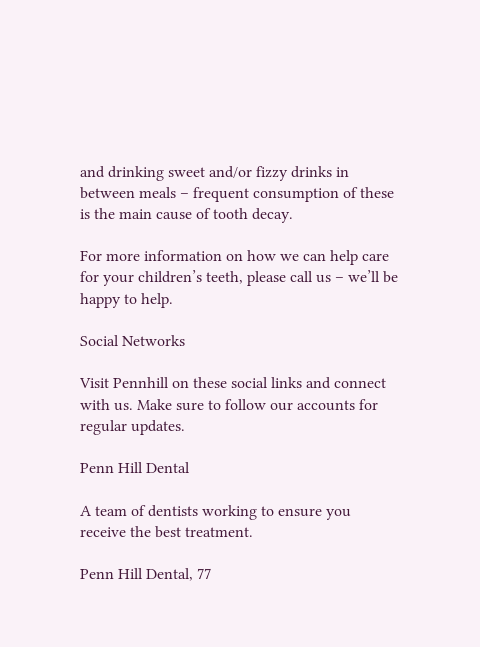and drinking sweet and/or fizzy drinks in between meals – frequent consumption of these is the main cause of tooth decay.

For more information on how we can help care for your children’s teeth, please call us – we’ll be happy to help.

Social Networks

Visit Pennhill on these social links and connect with us. Make sure to follow our accounts for regular updates.

Penn Hill Dental

A team of dentists working to ensure you receive the best treatment.

Penn Hill Dental, 77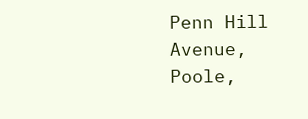Penn Hill Avenue, Poole,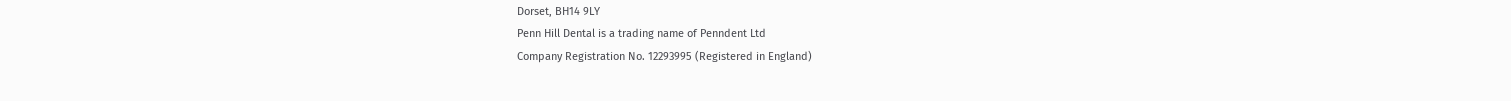Dorset, BH14 9LY
Penn Hill Dental is a trading name of Penndent Ltd
Company Registration No. 12293995 (Registered in England)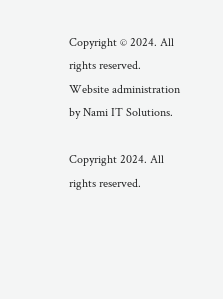Copyright © 2024. All rights reserved.
Website administration by Nami IT Solutions.

Copyright 2024. All rights reserved.